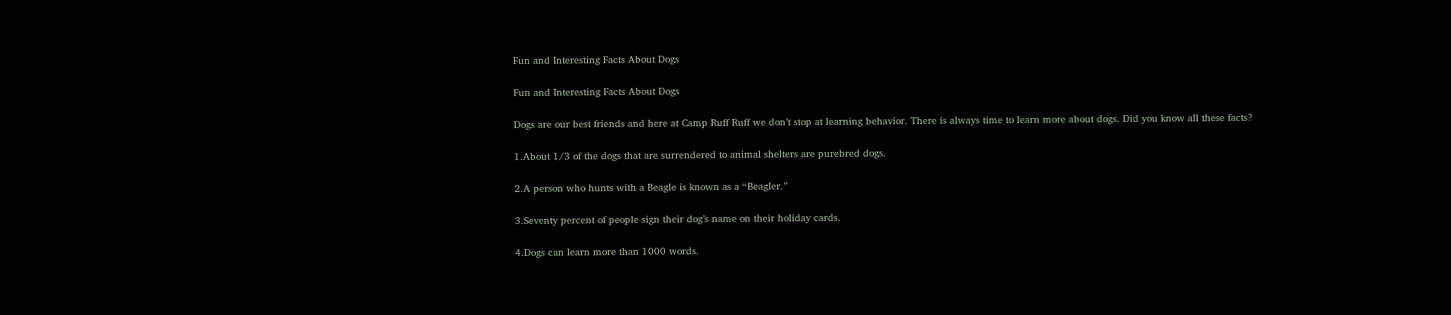Fun and Interesting Facts About Dogs

Fun and Interesting Facts About Dogs

Dogs are our best friends and here at Camp Ruff Ruff we don’t stop at learning behavior. There is always time to learn more about dogs. Did you know all these facts?

1.About 1/3 of the dogs that are surrendered to animal shelters are purebred dogs.

2.A person who hunts with a Beagle is known as a “Beagler.”

3.Seventy percent of people sign their dog’s name on their holiday cards.

4.Dogs can learn more than 1000 words.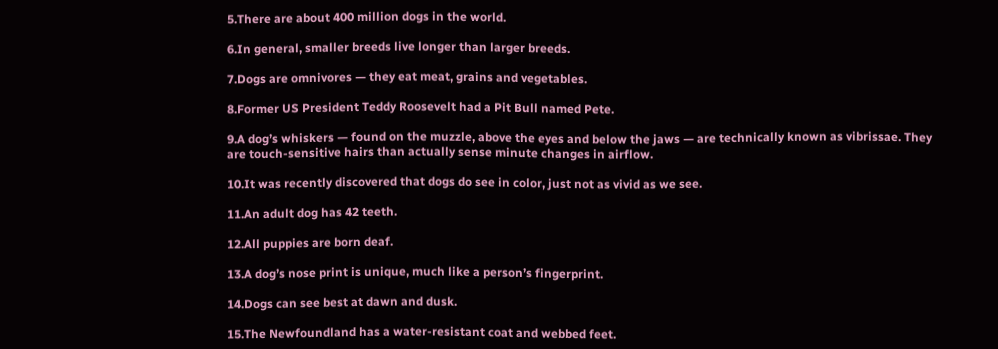5.There are about 400 million dogs in the world.

6.In general, smaller breeds live longer than larger breeds.

7.Dogs are omnivores — they eat meat, grains and vegetables.

8.Former US President Teddy Roosevelt had a Pit Bull named Pete.

9.A dog’s whiskers — found on the muzzle, above the eyes and below the jaws — are technically known as vibrissae. They are touch-sensitive hairs than actually sense minute changes in airflow.

10.It was recently discovered that dogs do see in color, just not as vivid as we see.

11.An adult dog has 42 teeth.

12.All puppies are born deaf.

13.A dog’s nose print is unique, much like a person’s fingerprint.

14.Dogs can see best at dawn and dusk.

15.The Newfoundland has a water-resistant coat and webbed feet.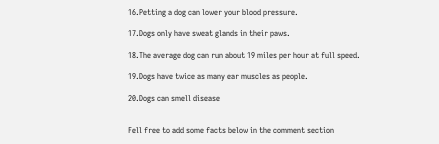16.Petting a dog can lower your blood pressure.

17.Dogs only have sweat glands in their paws.

18.The average dog can run about 19 miles per hour at full speed.

19.Dogs have twice as many ear muscles as people.

20.Dogs can smell disease


Fell free to add some facts below in the comment section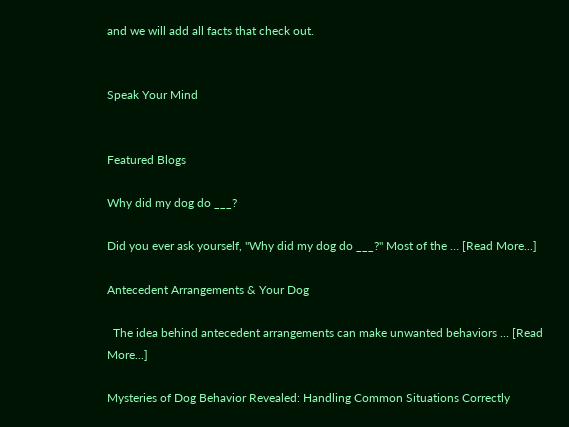and we will add all facts that check out.


Speak Your Mind


Featured Blogs

Why did my dog do ___?

Did you ever ask yourself, "Why did my dog do ___?" Most of the … [Read More...]

Antecedent Arrangements & Your Dog

  The idea behind antecedent arrangements can make unwanted behaviors … [Read More...]

Mysteries of Dog Behavior Revealed: Handling Common Situations Correctly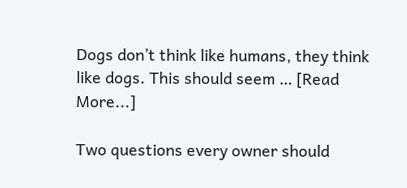Dogs don’t think like humans, they think like dogs. This should seem … [Read More...]

Two questions every owner should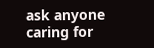ask anyone caring for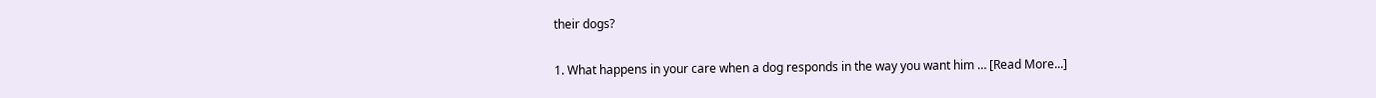their dogs?

1. What happens in your care when a dog responds in the way you want him … [Read More...]